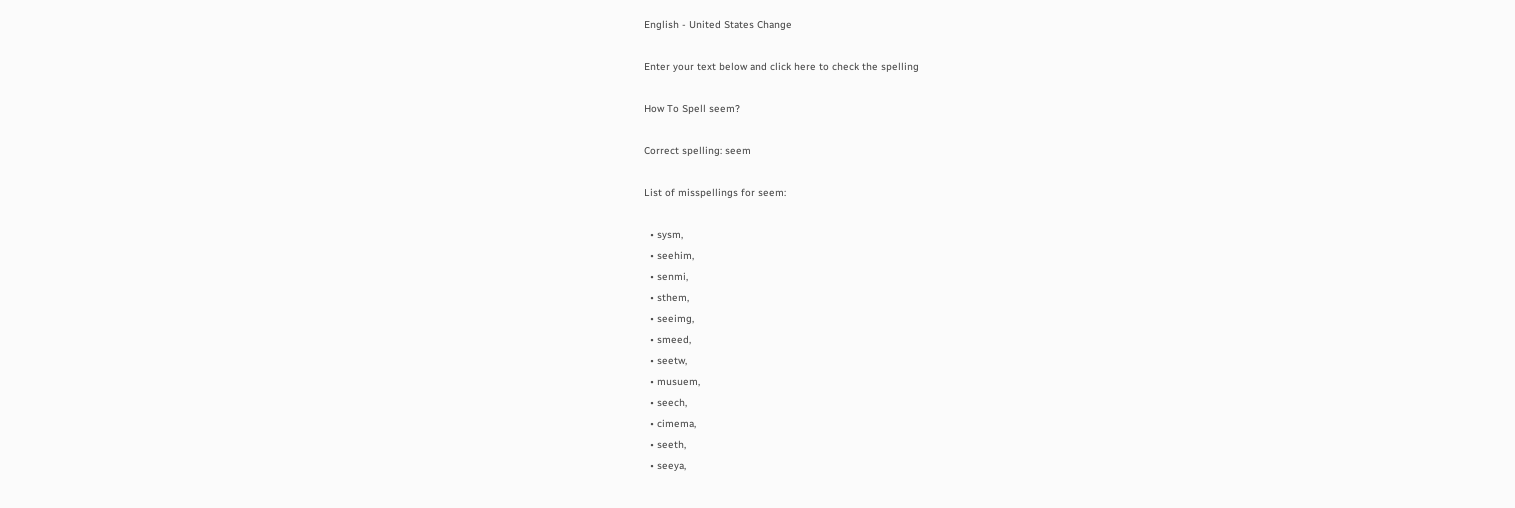English - United States Change

Enter your text below and click here to check the spelling

How To Spell seem?

Correct spelling: seem

List of misspellings for seem:

  • sysm,
  • seehim,
  • senmi,
  • sthem,
  • seeimg,
  • smeed,
  • seetw,
  • musuem,
  • seech,
  • cimema,
  • seeth,
  • seeya,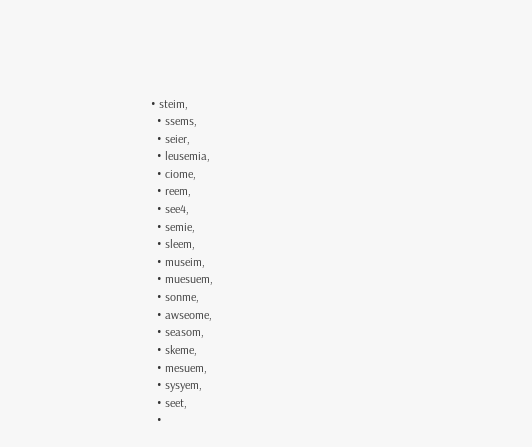• steim,
  • ssems,
  • seier,
  • leusemia,
  • ciome,
  • reem,
  • see4,
  • semie,
  • sleem,
  • museim,
  • muesuem,
  • sonme,
  • awseome,
  • seasom,
  • skeme,
  • mesuem,
  • sysyem,
  • seet,
  •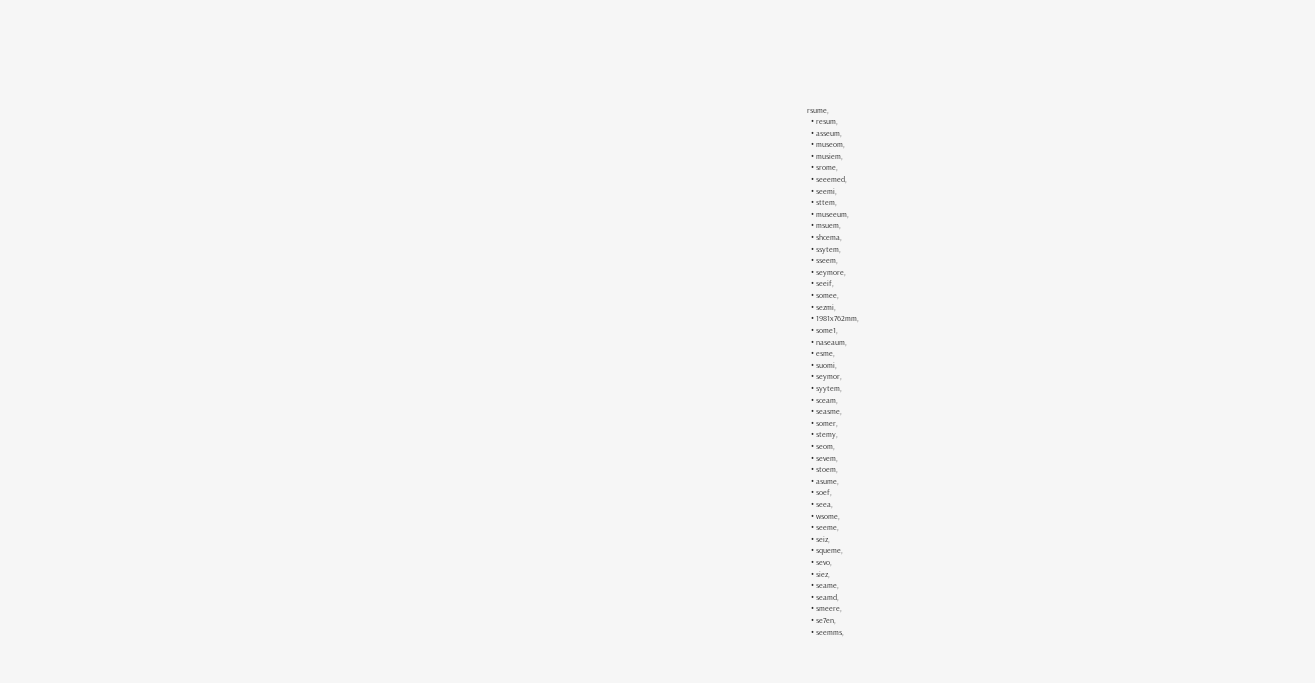rsume,
  • resum,
  • asseum,
  • museom,
  • musiem,
  • srome,
  • seeemed,
  • seemi,
  • sttem,
  • museeum,
  • msuem,
  • shcema,
  • ssytem,
  • sseem,
  • seymore,
  • seeif,
  • somee,
  • sezmi,
  • 1981x762mm,
  • some1,
  • naseaum,
  • esme,
  • suomi,
  • seymor,
  • syytem,
  • sceam,
  • seasme,
  • somer,
  • stemy,
  • seom,
  • sevem,
  • stoem,
  • asume,
  • soef,
  • seea,
  • wsome,
  • seeme,
  • seiz,
  • squeme,
  • sevo,
  • siez,
  • seame,
  • seamd,
  • smeere,
  • se7en,
  • seemms,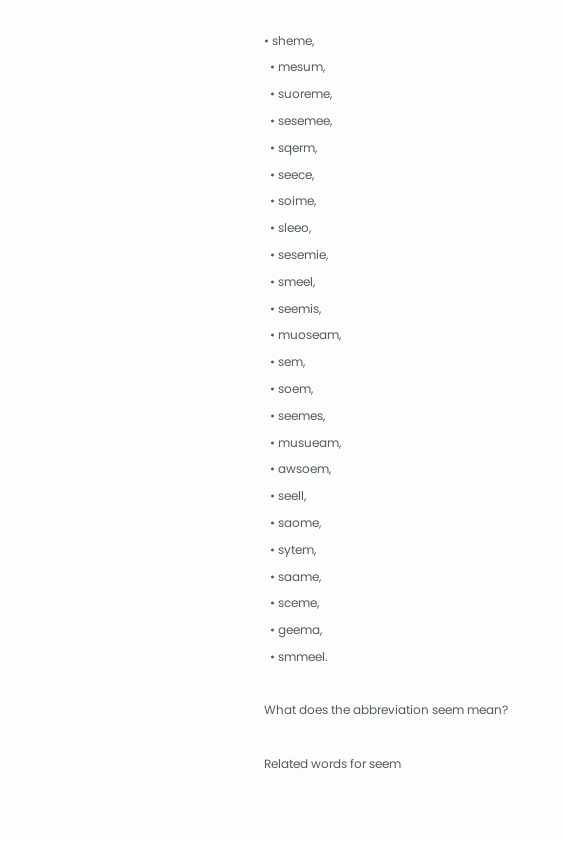• sheme,
  • mesum,
  • suoreme,
  • sesemee,
  • sqerm,
  • seece,
  • soime,
  • sleeo,
  • sesemie,
  • smeel,
  • seemis,
  • muoseam,
  • sem,
  • soem,
  • seemes,
  • musueam,
  • awsoem,
  • seell,
  • saome,
  • sytem,
  • saame,
  • sceme,
  • geema,
  • smmeel.

What does the abbreviation seem mean?

Related words for seem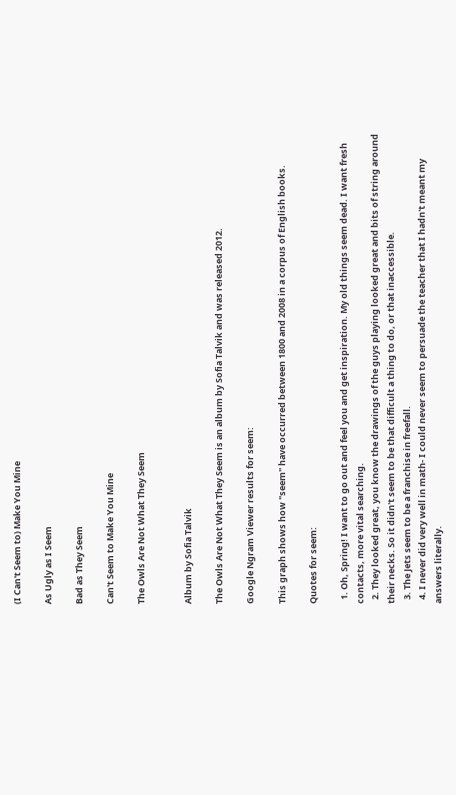(I Can't Seem to) Make You Mine

As Ugly as I Seem

Bad as They Seem

Can't Seem to Make You Mine

The Owls Are Not What They Seem


Album by Sofia Talvik

The Owls Are Not What They Seem is an album by Sofia Talvik and was released 2012.

Google Ngram Viewer results for seem:

This graph shows how "seem" have occurred between 1800 and 2008 in a corpus of English books.

Quotes for seem:

  1. Oh, Spring! I want to go out and feel you and get inspiration. My old things seem dead. I want fresh contacts, more vital searching.
  2. They looked great, you know the drawings of the guys playing looked great and bits of string around their necks. So it didn't seem to be that difficult a thing to do, or that inaccessible.
  3. The Jets seem to be a franchise in freefall.
  4. I never did very well in math- I could never seem to persuade the teacher that I hadn't meant my answers literally.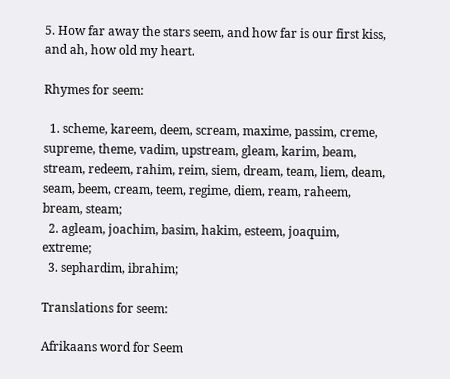5. How far away the stars seem, and how far is our first kiss, and ah, how old my heart.

Rhymes for seem:

  1. scheme, kareem, deem, scream, maxime, passim, creme, supreme, theme, vadim, upstream, gleam, karim, beam, stream, redeem, rahim, reim, siem, dream, team, liem, deam, seam, beem, cream, teem, regime, diem, ream, raheem, bream, steam;
  2. agleam, joachim, basim, hakim, esteem, joaquim, extreme;
  3. sephardim, ibrahim;

Translations for seem:

Afrikaans word for Seem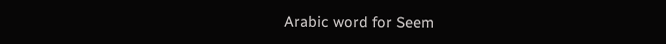Arabic word for Seem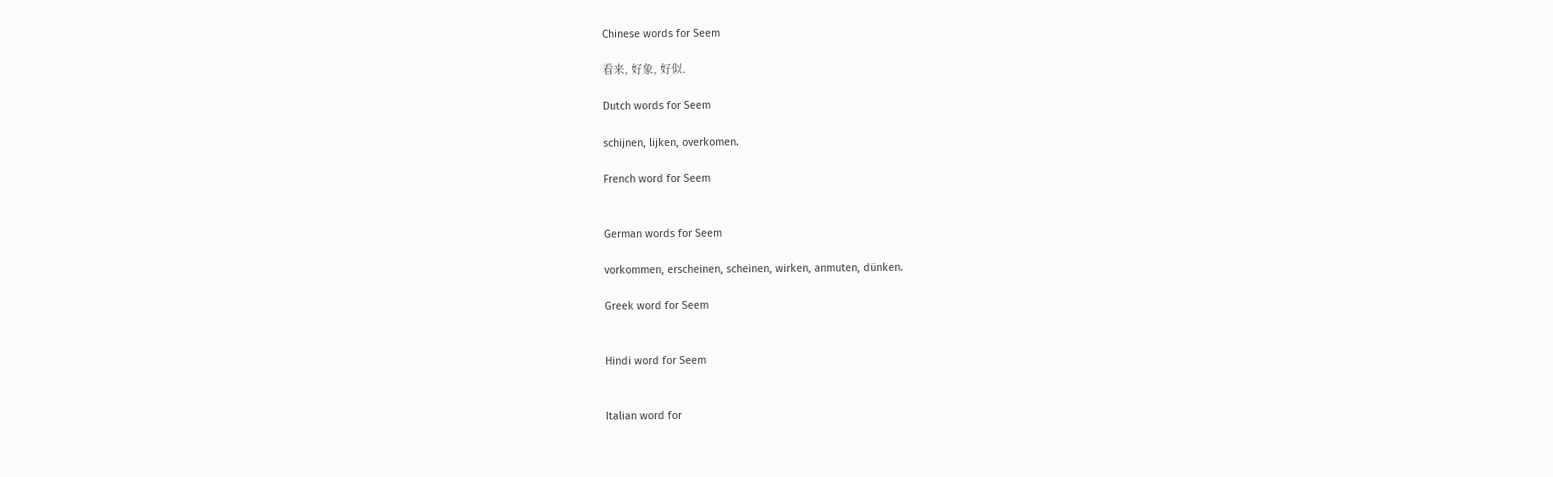Chinese words for Seem

看来, 好象, 好似.

Dutch words for Seem

schijnen, lijken, overkomen.

French word for Seem


German words for Seem

vorkommen, erscheinen, scheinen, wirken, anmuten, dünken.

Greek word for Seem


Hindi word for Seem


Italian word for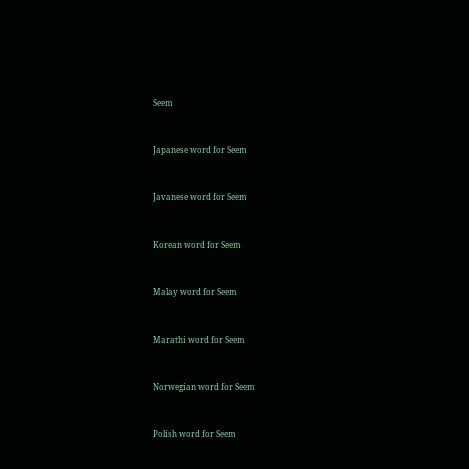Seem


Japanese word for Seem


Javanese word for Seem


Korean word for Seem


Malay word for Seem


Marathi word for Seem


Norwegian word for Seem


Polish word for Seem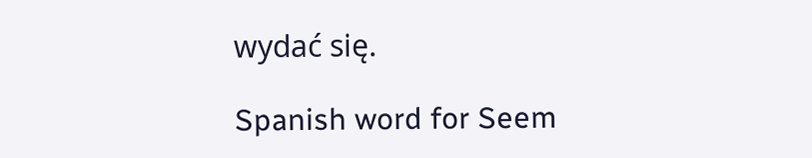wydać się.

Spanish word for Seem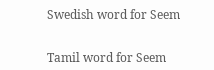Swedish word for Seem


Tamil word for Seem